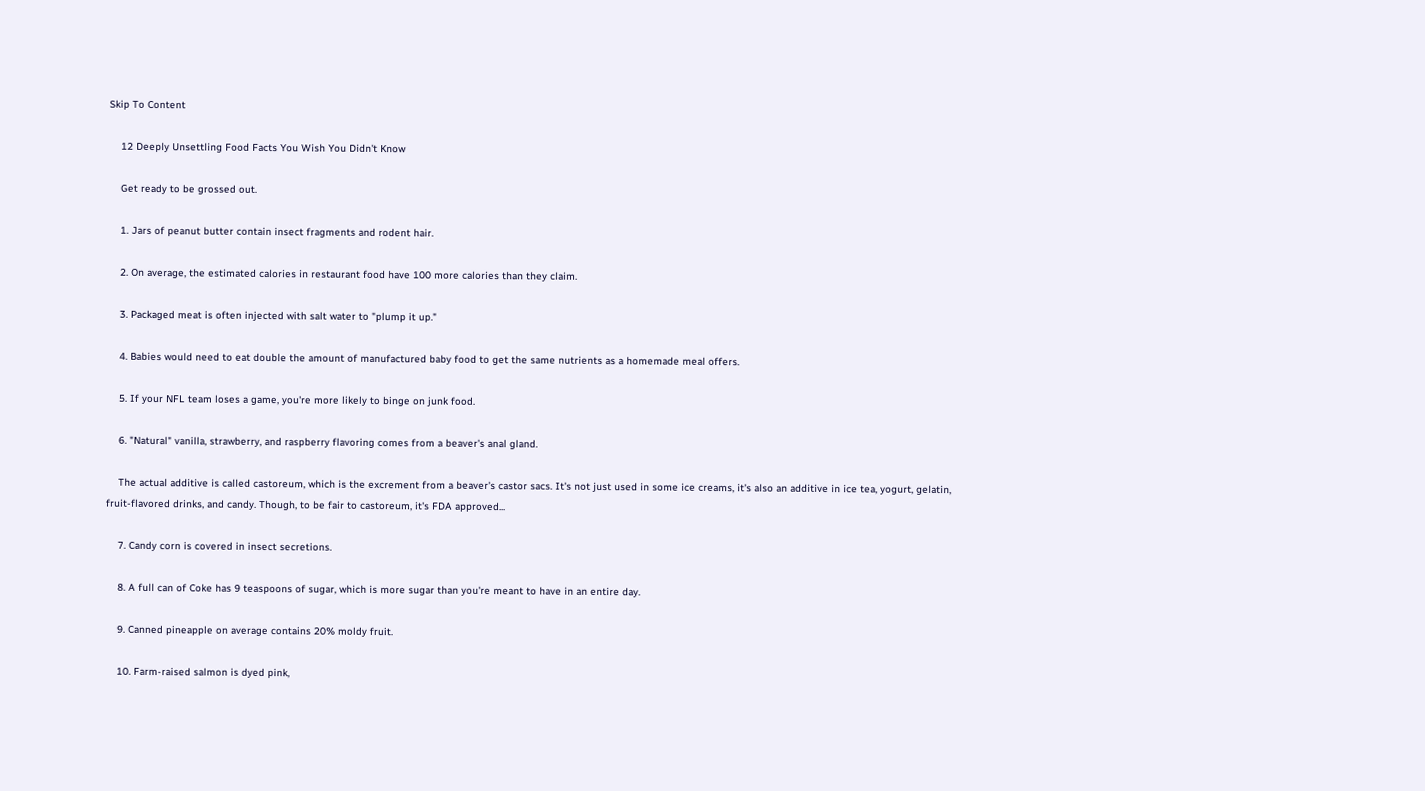Skip To Content

    12 Deeply Unsettling Food Facts You Wish You Didn't Know

    Get ready to be grossed out.

    1. Jars of peanut butter contain insect fragments and rodent hair.

    2. On average, the estimated calories in restaurant food have 100 more calories than they claim.

    3. Packaged meat is often injected with salt water to "plump it up."

    4. Babies would need to eat double the amount of manufactured baby food to get the same nutrients as a homemade meal offers.

    5. If your NFL team loses a game, you're more likely to binge on junk food.

    6. "Natural" vanilla, strawberry, and raspberry flavoring comes from a beaver's anal gland.

    The actual additive is called castoreum, which is the excrement from a beaver's castor sacs. It's not just used in some ice creams, it's also an additive in ice tea, yogurt, gelatin, fruit-flavored drinks, and candy. Though, to be fair to castoreum, it's FDA approved...

    7. Candy corn is covered in insect secretions.

    8. A full can of Coke has 9 teaspoons of sugar, which is more sugar than you're meant to have in an entire day.

    9. Canned pineapple on average contains 20% moldy fruit.

    10. Farm-raised salmon is dyed pink,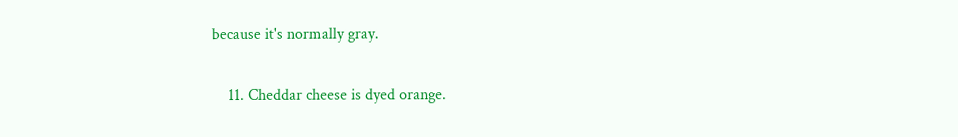because it's normally gray.

    11. Cheddar cheese is dyed orange.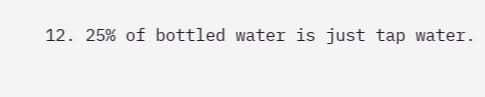12. 25% of bottled water is just tap water.